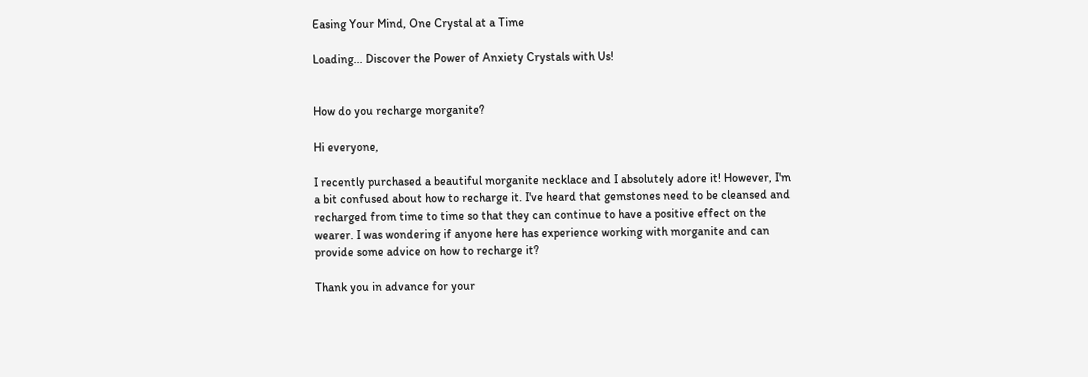Easing Your Mind, One Crystal at a Time

Loading... Discover the Power of Anxiety Crystals with Us!


How do you recharge morganite?

Hi everyone,

I recently purchased a beautiful morganite necklace and I absolutely adore it! However, I'm a bit confused about how to recharge it. I've heard that gemstones need to be cleansed and recharged from time to time so that they can continue to have a positive effect on the wearer. I was wondering if anyone here has experience working with morganite and can provide some advice on how to recharge it?

Thank you in advance for your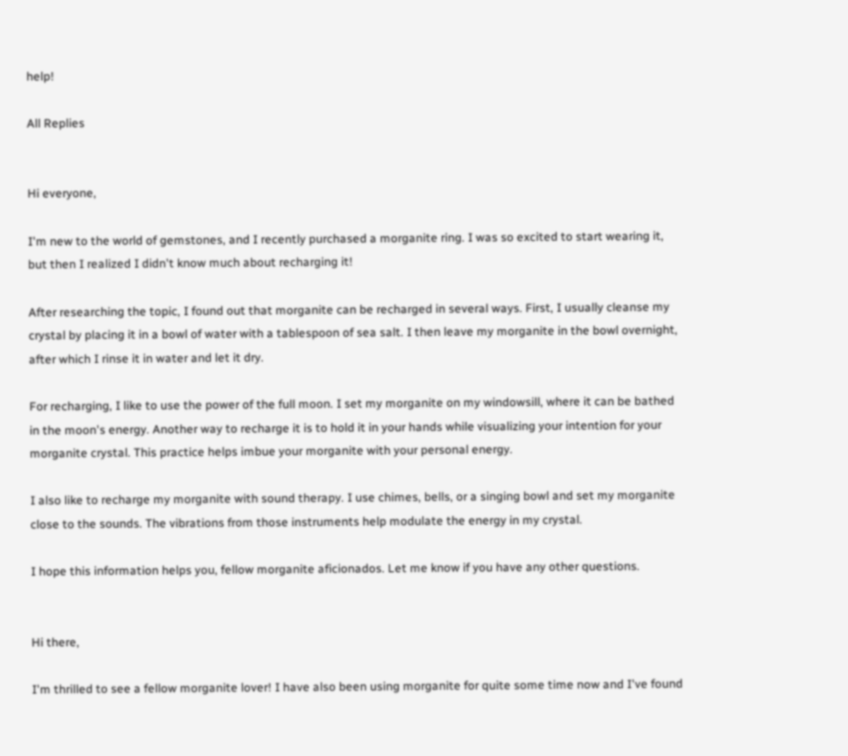help!

All Replies


Hi everyone,

I'm new to the world of gemstones, and I recently purchased a morganite ring. I was so excited to start wearing it, but then I realized I didn't know much about recharging it!

After researching the topic, I found out that morganite can be recharged in several ways. First, I usually cleanse my crystal by placing it in a bowl of water with a tablespoon of sea salt. I then leave my morganite in the bowl overnight, after which I rinse it in water and let it dry.

For recharging, I like to use the power of the full moon. I set my morganite on my windowsill, where it can be bathed in the moon's energy. Another way to recharge it is to hold it in your hands while visualizing your intention for your morganite crystal. This practice helps imbue your morganite with your personal energy.

I also like to recharge my morganite with sound therapy. I use chimes, bells, or a singing bowl and set my morganite close to the sounds. The vibrations from those instruments help modulate the energy in my crystal.

I hope this information helps you, fellow morganite aficionados. Let me know if you have any other questions.


Hi there,

I'm thrilled to see a fellow morganite lover! I have also been using morganite for quite some time now and I've found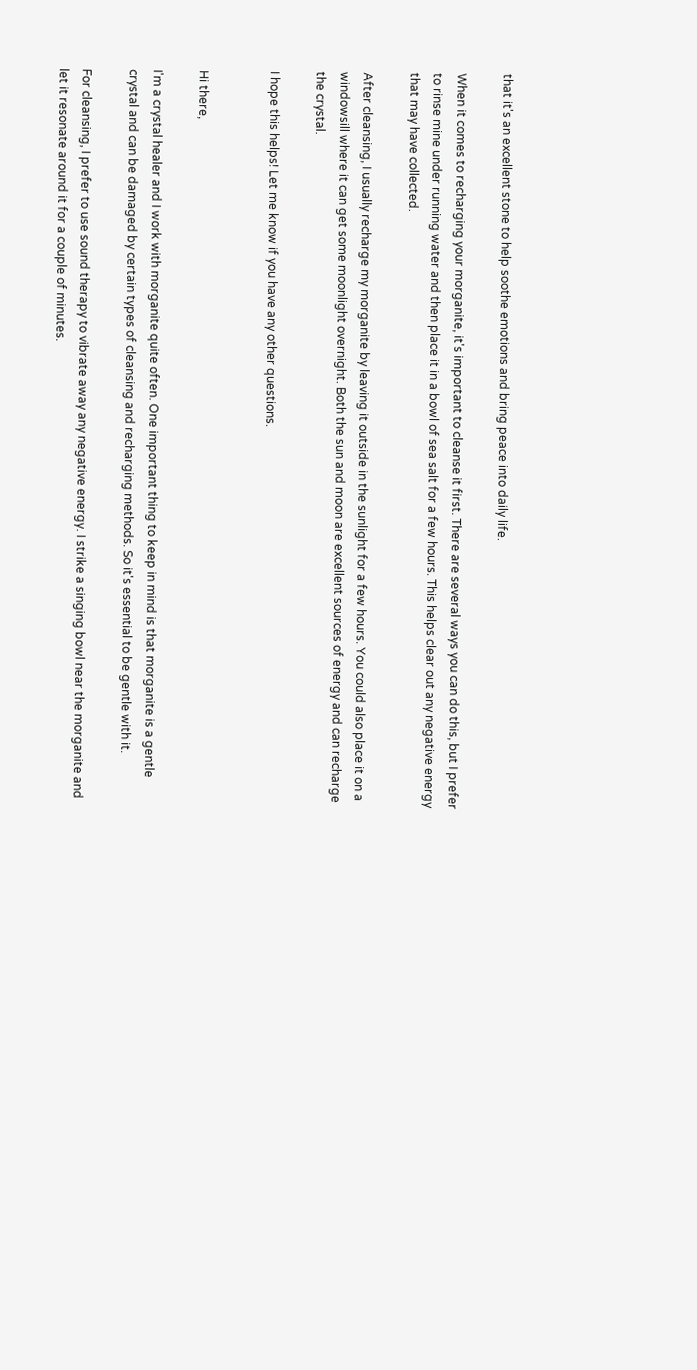that it's an excellent stone to help soothe emotions and bring peace into daily life.

When it comes to recharging your morganite, it's important to cleanse it first. There are several ways you can do this, but I prefer to rinse mine under running water and then place it in a bowl of sea salt for a few hours. This helps clear out any negative energy that may have collected.

After cleansing, I usually recharge my morganite by leaving it outside in the sunlight for a few hours. You could also place it on a windowsill where it can get some moonlight overnight. Both the sun and moon are excellent sources of energy and can recharge the crystal.

I hope this helps! Let me know if you have any other questions.


Hi there,

I'm a crystal healer and I work with morganite quite often. One important thing to keep in mind is that morganite is a gentle crystal and can be damaged by certain types of cleansing and recharging methods. So it's essential to be gentle with it.

For cleansing, I prefer to use sound therapy to vibrate away any negative energy. I strike a singing bowl near the morganite and let it resonate around it for a couple of minutes.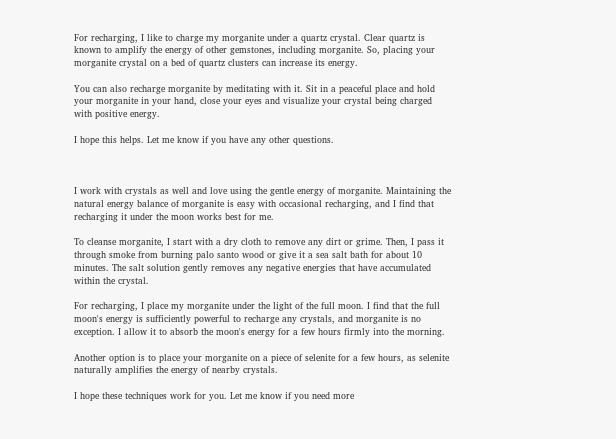For recharging, I like to charge my morganite under a quartz crystal. Clear quartz is known to amplify the energy of other gemstones, including morganite. So, placing your morganite crystal on a bed of quartz clusters can increase its energy.

You can also recharge morganite by meditating with it. Sit in a peaceful place and hold your morganite in your hand, close your eyes and visualize your crystal being charged with positive energy.

I hope this helps. Let me know if you have any other questions.



I work with crystals as well and love using the gentle energy of morganite. Maintaining the natural energy balance of morganite is easy with occasional recharging, and I find that recharging it under the moon works best for me.

To cleanse morganite, I start with a dry cloth to remove any dirt or grime. Then, I pass it through smoke from burning palo santo wood or give it a sea salt bath for about 10 minutes. The salt solution gently removes any negative energies that have accumulated within the crystal.

For recharging, I place my morganite under the light of the full moon. I find that the full moon's energy is sufficiently powerful to recharge any crystals, and morganite is no exception. I allow it to absorb the moon's energy for a few hours firmly into the morning.

Another option is to place your morganite on a piece of selenite for a few hours, as selenite naturally amplifies the energy of nearby crystals.

I hope these techniques work for you. Let me know if you need more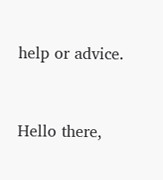help or advice.


Hello there,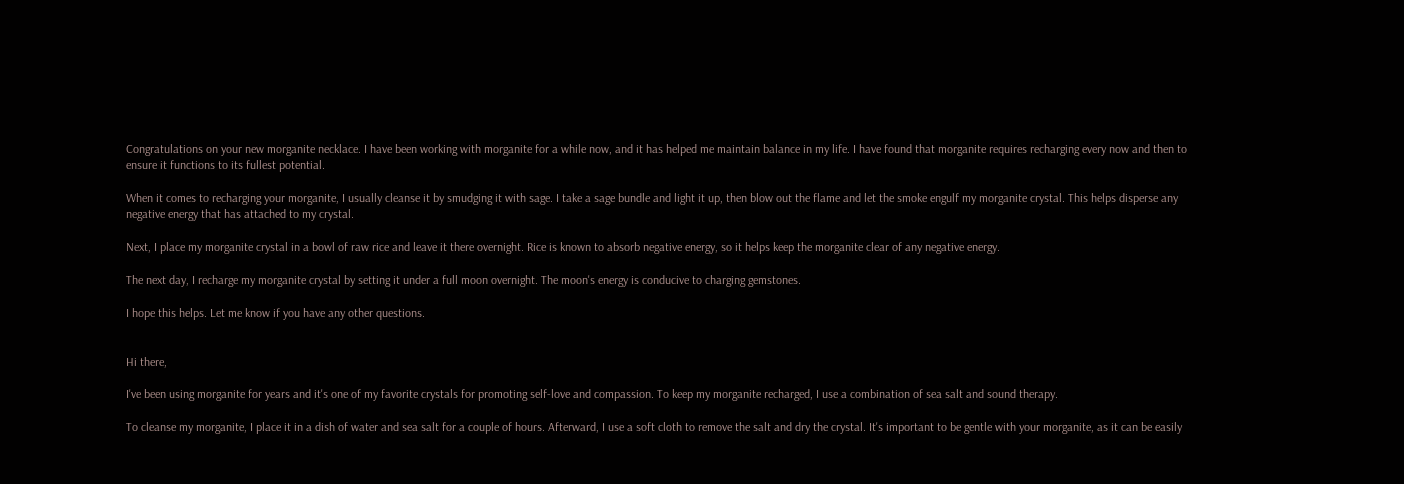Congratulations on your new morganite necklace. I have been working with morganite for a while now, and it has helped me maintain balance in my life. I have found that morganite requires recharging every now and then to ensure it functions to its fullest potential.

When it comes to recharging your morganite, I usually cleanse it by smudging it with sage. I take a sage bundle and light it up, then blow out the flame and let the smoke engulf my morganite crystal. This helps disperse any negative energy that has attached to my crystal.

Next, I place my morganite crystal in a bowl of raw rice and leave it there overnight. Rice is known to absorb negative energy, so it helps keep the morganite clear of any negative energy.

The next day, I recharge my morganite crystal by setting it under a full moon overnight. The moon's energy is conducive to charging gemstones.

I hope this helps. Let me know if you have any other questions.


Hi there,

I've been using morganite for years and it's one of my favorite crystals for promoting self-love and compassion. To keep my morganite recharged, I use a combination of sea salt and sound therapy.

To cleanse my morganite, I place it in a dish of water and sea salt for a couple of hours. Afterward, I use a soft cloth to remove the salt and dry the crystal. It's important to be gentle with your morganite, as it can be easily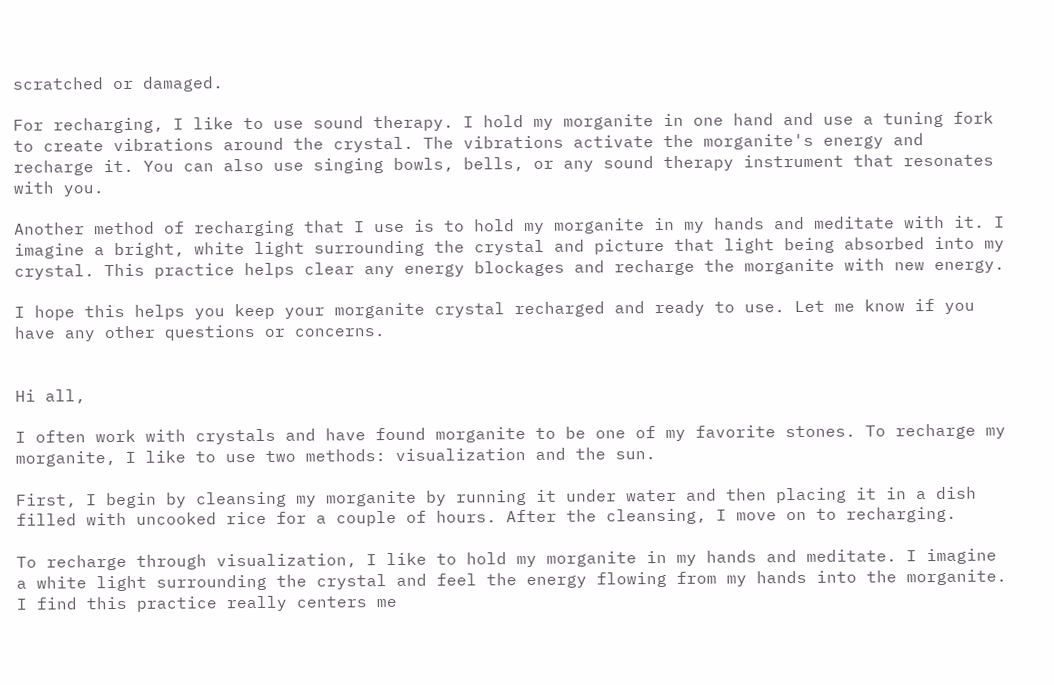scratched or damaged.

For recharging, I like to use sound therapy. I hold my morganite in one hand and use a tuning fork to create vibrations around the crystal. The vibrations activate the morganite's energy and recharge it. You can also use singing bowls, bells, or any sound therapy instrument that resonates with you.

Another method of recharging that I use is to hold my morganite in my hands and meditate with it. I imagine a bright, white light surrounding the crystal and picture that light being absorbed into my crystal. This practice helps clear any energy blockages and recharge the morganite with new energy.

I hope this helps you keep your morganite crystal recharged and ready to use. Let me know if you have any other questions or concerns.


Hi all,

I often work with crystals and have found morganite to be one of my favorite stones. To recharge my morganite, I like to use two methods: visualization and the sun.

First, I begin by cleansing my morganite by running it under water and then placing it in a dish filled with uncooked rice for a couple of hours. After the cleansing, I move on to recharging.

To recharge through visualization, I like to hold my morganite in my hands and meditate. I imagine a white light surrounding the crystal and feel the energy flowing from my hands into the morganite. I find this practice really centers me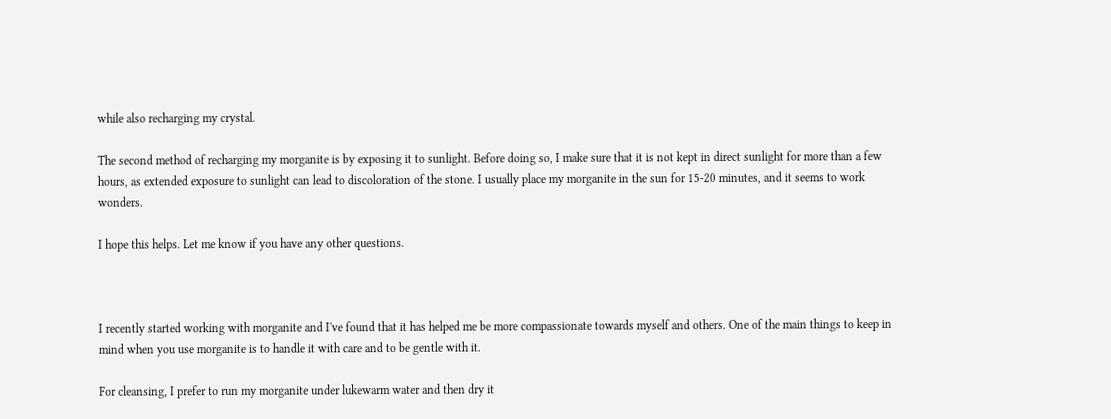while also recharging my crystal.

The second method of recharging my morganite is by exposing it to sunlight. Before doing so, I make sure that it is not kept in direct sunlight for more than a few hours, as extended exposure to sunlight can lead to discoloration of the stone. I usually place my morganite in the sun for 15-20 minutes, and it seems to work wonders.

I hope this helps. Let me know if you have any other questions.



I recently started working with morganite and I've found that it has helped me be more compassionate towards myself and others. One of the main things to keep in mind when you use morganite is to handle it with care and to be gentle with it.

For cleansing, I prefer to run my morganite under lukewarm water and then dry it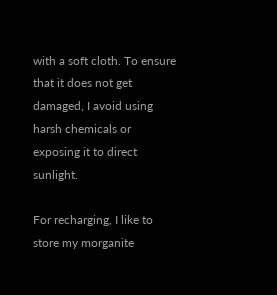with a soft cloth. To ensure that it does not get damaged, I avoid using harsh chemicals or exposing it to direct sunlight.

For recharging, I like to store my morganite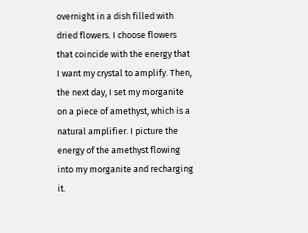overnight in a dish filled with dried flowers. I choose flowers that coincide with the energy that I want my crystal to amplify. Then, the next day, I set my morganite on a piece of amethyst, which is a natural amplifier. I picture the energy of the amethyst flowing into my morganite and recharging it.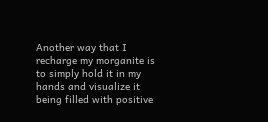Another way that I recharge my morganite is to simply hold it in my hands and visualize it being filled with positive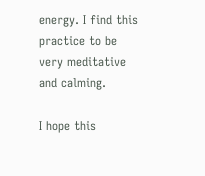energy. I find this practice to be very meditative and calming.

I hope this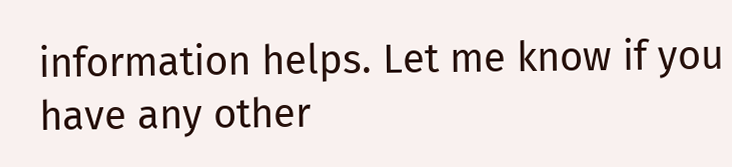information helps. Let me know if you have any other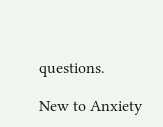questions.

New to Anxiety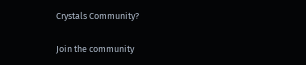Crystals Community?

Join the community